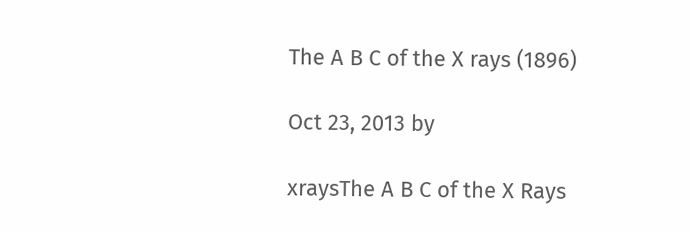The A B C of the X rays (1896)

Oct 23, 2013 by

xraysThe A B C of the X Rays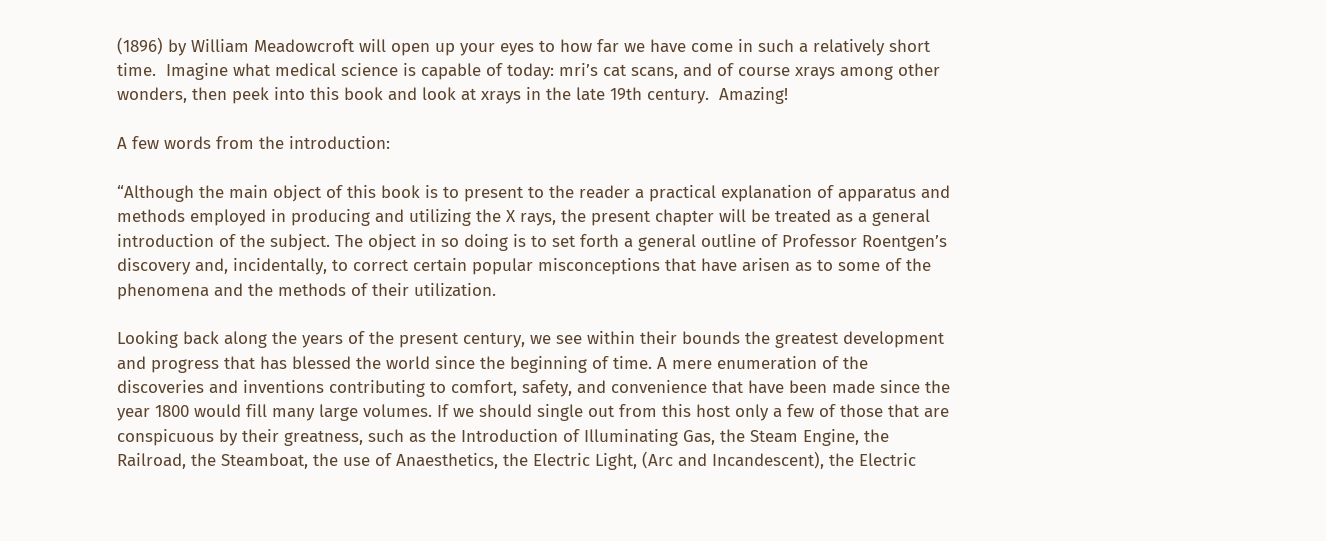(1896) by William Meadowcroft will open up your eyes to how far we have come in such a relatively short time.  Imagine what medical science is capable of today: mri’s cat scans, and of course xrays among other wonders, then peek into this book and look at xrays in the late 19th century.  Amazing!

A few words from the introduction:

“Although the main object of this book is to present to the reader a practical explanation of apparatus and methods employed in producing and utilizing the X rays, the present chapter will be treated as a general introduction of the subject. The object in so doing is to set forth a general outline of Professor Roentgen’s discovery and, incidentally, to correct certain popular misconceptions that have arisen as to some of the phenomena and the methods of their utilization.

Looking back along the years of the present century, we see within their bounds the greatest development and progress that has blessed the world since the beginning of time. A mere enumeration of the discoveries and inventions contributing to comfort, safety, and convenience that have been made since the year 1800 would fill many large volumes. If we should single out from this host only a few of those that are conspicuous by their greatness, such as the Introduction of Illuminating Gas, the Steam Engine, the Railroad, the Steamboat, the use of Anaesthetics, the Electric Light, (Arc and Incandescent), the Electric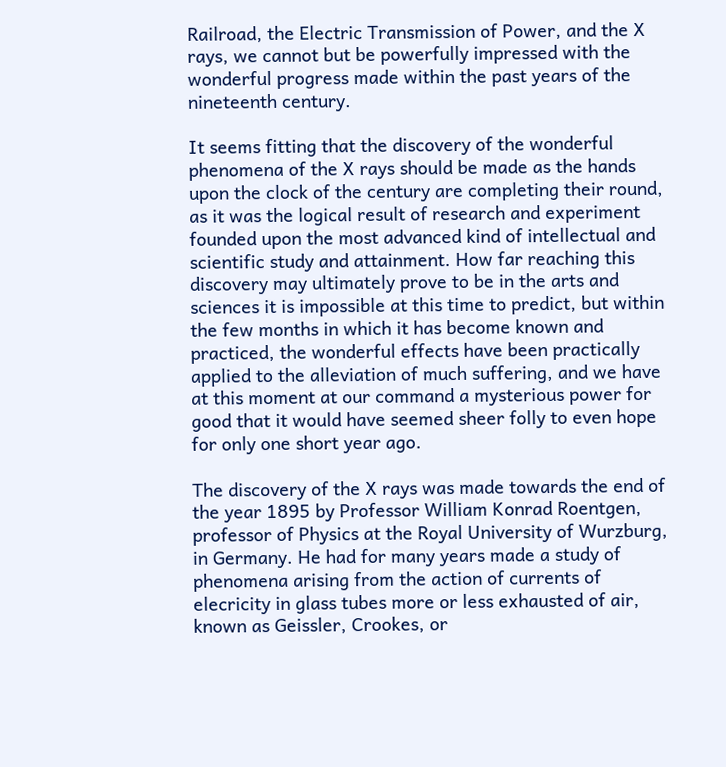Railroad, the Electric Transmission of Power, and the X rays, we cannot but be powerfully impressed with the wonderful progress made within the past years of the nineteenth century.

It seems fitting that the discovery of the wonderful phenomena of the X rays should be made as the hands upon the clock of the century are completing their round, as it was the logical result of research and experiment founded upon the most advanced kind of intellectual and scientific study and attainment. How far reaching this discovery may ultimately prove to be in the arts and sciences it is impossible at this time to predict, but within the few months in which it has become known and practiced, the wonderful effects have been practically applied to the alleviation of much suffering, and we have at this moment at our command a mysterious power for good that it would have seemed sheer folly to even hope for only one short year ago.

The discovery of the X rays was made towards the end of the year 1895 by Professor William Konrad Roentgen, professor of Physics at the Royal University of Wurzburg, in Germany. He had for many years made a study of phenomena arising from the action of currents of elecricity in glass tubes more or less exhausted of air, known as Geissler, Crookes, or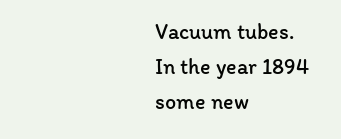Vacuum tubes. In the year 1894 some new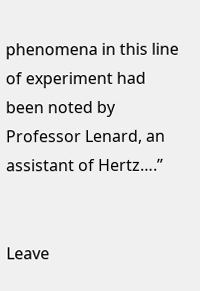phenomena in this line of experiment had been noted by Professor Lenard, an assistant of Hertz….”


Leave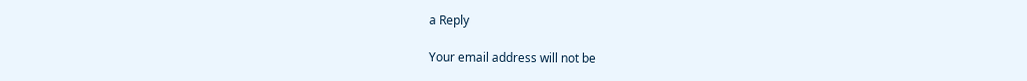a Reply

Your email address will not be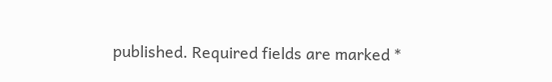published. Required fields are marked *